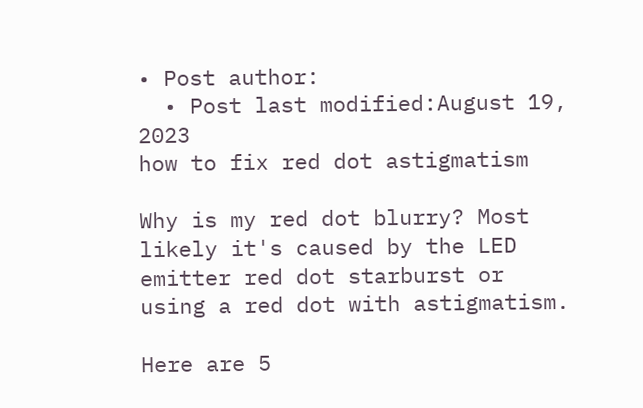• Post author:
  • Post last modified:August 19, 2023
how to fix red dot astigmatism

Why is my red dot blurry? Most likely it's caused by the LED emitter red dot starburst or using a red dot with astigmatism.

Here are 5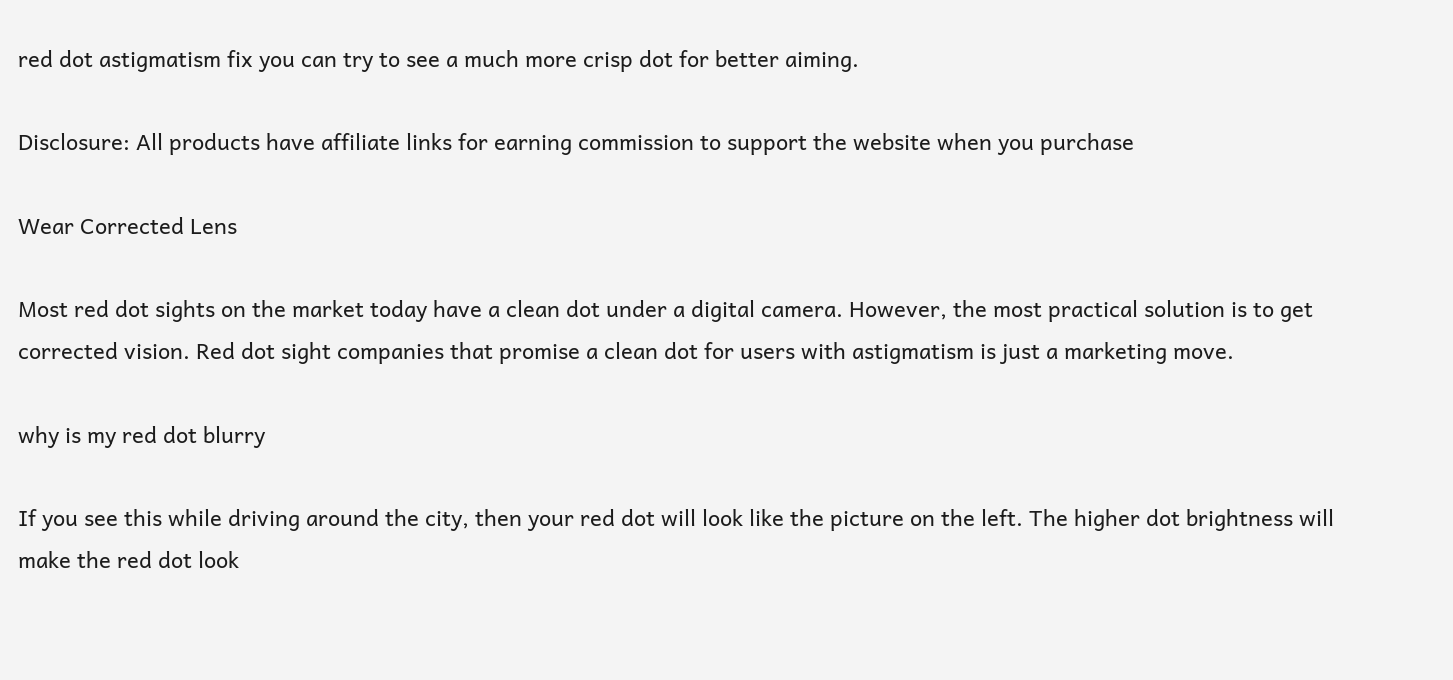red dot astigmatism fix you can try to see a much more crisp dot for better aiming.

Disclosure: All products have affiliate links for earning commission to support the website when you purchase

Wear Corrected Lens

Most red dot sights on the market today have a clean dot under a digital camera. However, the most practical solution is to get corrected vision. Red dot sight companies that promise a clean dot for users with astigmatism is just a marketing move.

why is my red dot blurry

If you see this while driving around the city, then your red dot will look like the picture on the left. The higher dot brightness will make the red dot look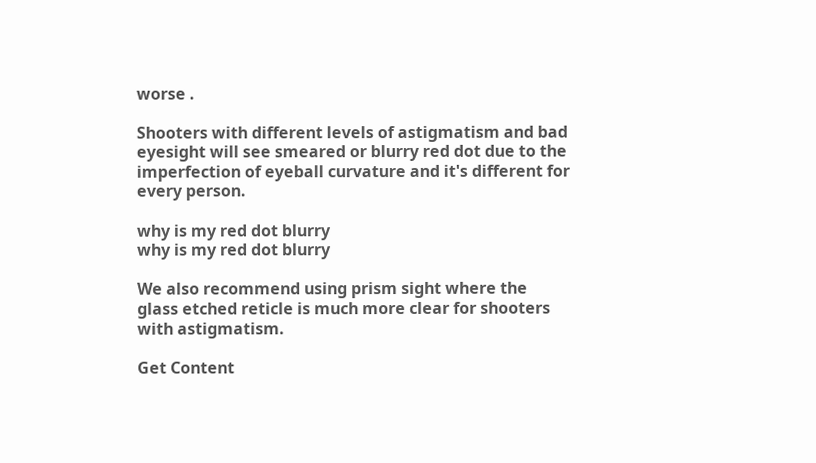worse .

Shooters with different levels of astigmatism and bad eyesight will see smeared or blurry red dot due to the imperfection of eyeball curvature and it's different for every person.

why is my red dot blurry
why is my red dot blurry

We also recommend using prism sight where the glass etched reticle is much more clear for shooters with astigmatism.

Get Content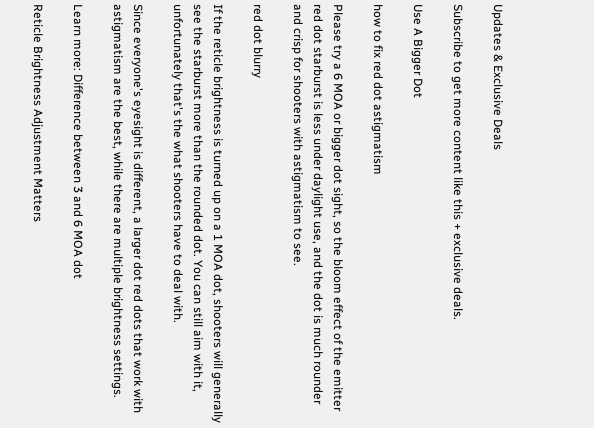Updates & Exclusive Deals

Subscribe to get more content like this + exclusive deals.

Use A Bigger Dot

how to fix red dot astigmatism

Please try a 6 MOA or bigger dot sight, so the bloom effect of the emitter red dot starburst is less under daylight use, and the dot is much rounder and crisp for shooters with astigmatism to see.

red dot blurry

If the reticle brightness is turned up on a 1 MOA dot, shooters will generally see the starburst more than the rounded dot. You can still aim with it, unfortunately that's the what shooters have to deal with.

Since everyone's eyesight is different, a larger dot red dots that work with astigmatism are the best, while there are multiple brightness settings.

Learn more: Difference between 3 and 6 MOA dot

Reticle Brightness Adjustment Matters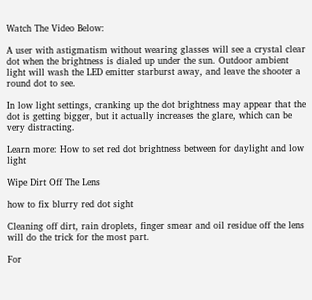Watch The Video Below:

A user with astigmatism without wearing glasses will see a crystal clear dot when the brightness is dialed up under the sun. Outdoor ambient light will wash the LED emitter starburst away, and leave the shooter a round dot to see.

In low light settings, cranking up the dot brightness may appear that the dot is getting bigger, but it actually increases the glare, which can be very distracting.

Learn more: How to set red dot brightness between for daylight and low light

Wipe Dirt Off The Lens

how to fix blurry red dot sight

Cleaning off dirt, rain droplets, finger smear and oil residue off the lens will do the trick for the most part.

For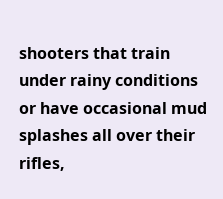shooters that train under rainy conditions or have occasional mud splashes all over their rifles,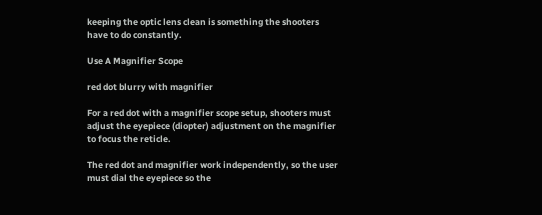keeping the optic lens clean is something the shooters have to do constantly.

Use A Magnifier Scope

red dot blurry with magnifier

For a red dot with a magnifier scope setup, shooters must adjust the eyepiece (diopter) adjustment on the magnifier to focus the reticle.

The red dot and magnifier work independently, so the user must dial the eyepiece so the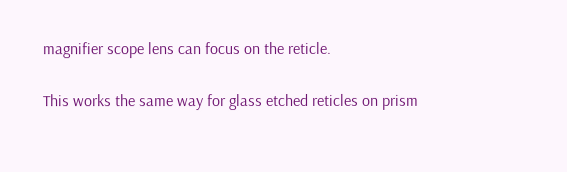magnifier scope lens can focus on the reticle.

This works the same way for glass etched reticles on prism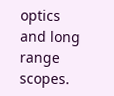optics and long range scopes.